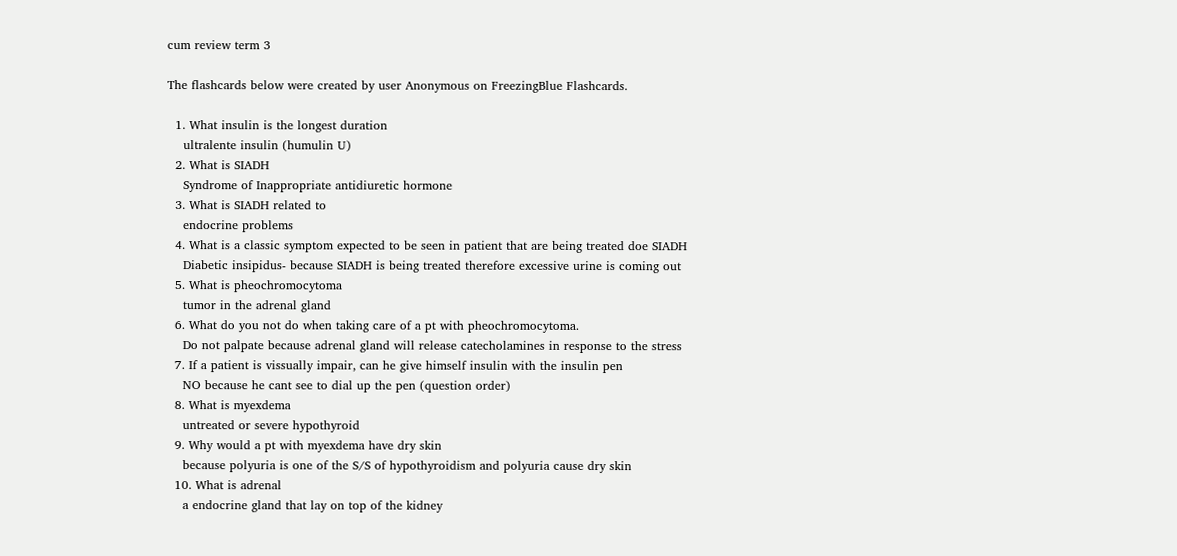cum review term 3

The flashcards below were created by user Anonymous on FreezingBlue Flashcards.

  1. What insulin is the longest duration
    ultralente insulin (humulin U)
  2. What is SIADH
    Syndrome of Inappropriate antidiuretic hormone
  3. What is SIADH related to
    endocrine problems
  4. What is a classic symptom expected to be seen in patient that are being treated doe SIADH
    Diabetic insipidus- because SIADH is being treated therefore excessive urine is coming out
  5. What is pheochromocytoma
    tumor in the adrenal gland
  6. What do you not do when taking care of a pt with pheochromocytoma.
    Do not palpate because adrenal gland will release catecholamines in response to the stress
  7. If a patient is vissually impair, can he give himself insulin with the insulin pen
    NO because he cant see to dial up the pen (question order)
  8. What is myexdema
    untreated or severe hypothyroid
  9. Why would a pt with myexdema have dry skin
    because polyuria is one of the S/S of hypothyroidism and polyuria cause dry skin
  10. What is adrenal
    a endocrine gland that lay on top of the kidney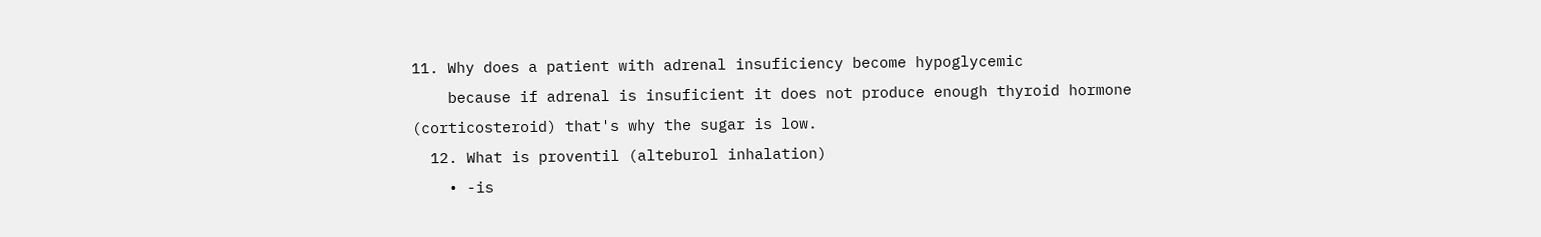11. Why does a patient with adrenal insuficiency become hypoglycemic
    because if adrenal is insuficient it does not produce enough thyroid hormone (corticosteroid) that's why the sugar is low.
  12. What is proventil (alteburol inhalation)
    • -is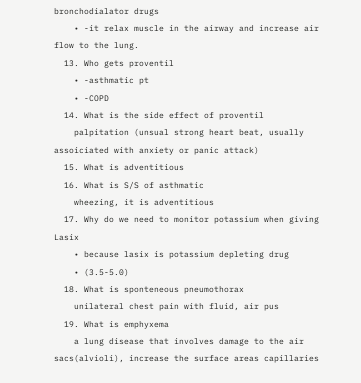bronchodialator drugs
    • -it relax muscle in the airway and increase air flow to the lung.
  13. Who gets proventil
    • -asthmatic pt
    • -COPD
  14. What is the side effect of proventil
    palpitation (unsual strong heart beat, usually assoiciated with anxiety or panic attack)
  15. What is adventitious
  16. What is S/S of asthmatic
    wheezing, it is adventitious
  17. Why do we need to monitor potassium when giving Lasix
    • because lasix is potassium depleting drug
    • (3.5-5.0)
  18. What is sponteneous pneumothorax
    unilateral chest pain with fluid, air pus
  19. What is emphyxema
    a lung disease that involves damage to the air sacs(alvioli), increase the surface areas capillaries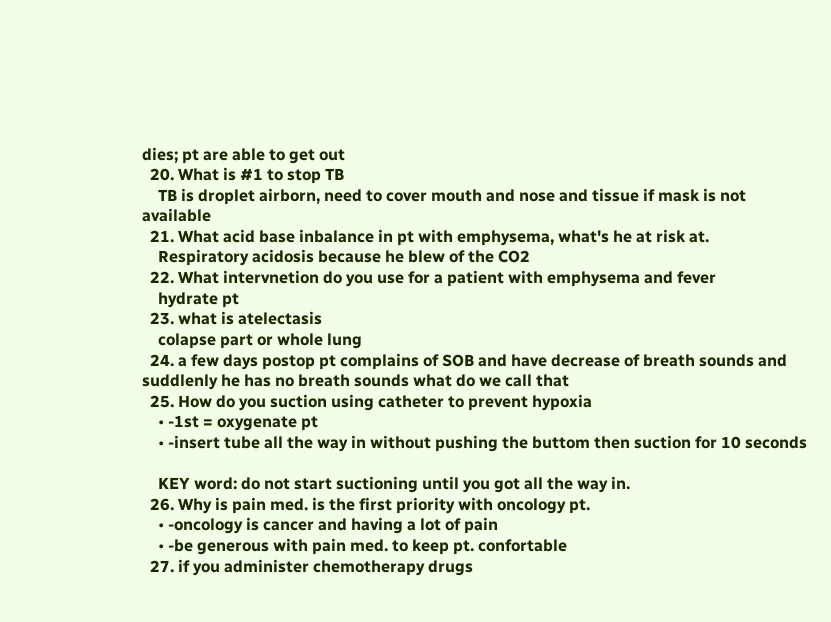dies; pt are able to get out
  20. What is #1 to stop TB
    TB is droplet airborn, need to cover mouth and nose and tissue if mask is not available
  21. What acid base inbalance in pt with emphysema, what's he at risk at.
    Respiratory acidosis because he blew of the CO2
  22. What intervnetion do you use for a patient with emphysema and fever
    hydrate pt
  23. what is atelectasis
    colapse part or whole lung
  24. a few days postop pt complains of SOB and have decrease of breath sounds and suddlenly he has no breath sounds what do we call that
  25. How do you suction using catheter to prevent hypoxia
    • -1st = oxygenate pt
    • -insert tube all the way in without pushing the buttom then suction for 10 seconds

    KEY word: do not start suctioning until you got all the way in.
  26. Why is pain med. is the first priority with oncology pt.
    • -oncology is cancer and having a lot of pain
    • -be generous with pain med. to keep pt. confortable
  27. if you administer chemotherapy drugs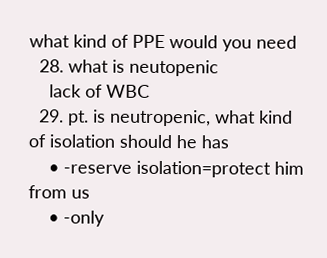what kind of PPE would you need
  28. what is neutopenic
    lack of WBC
  29. pt. is neutropenic, what kind of isolation should he has
    • -reserve isolation=protect him from us
    • -only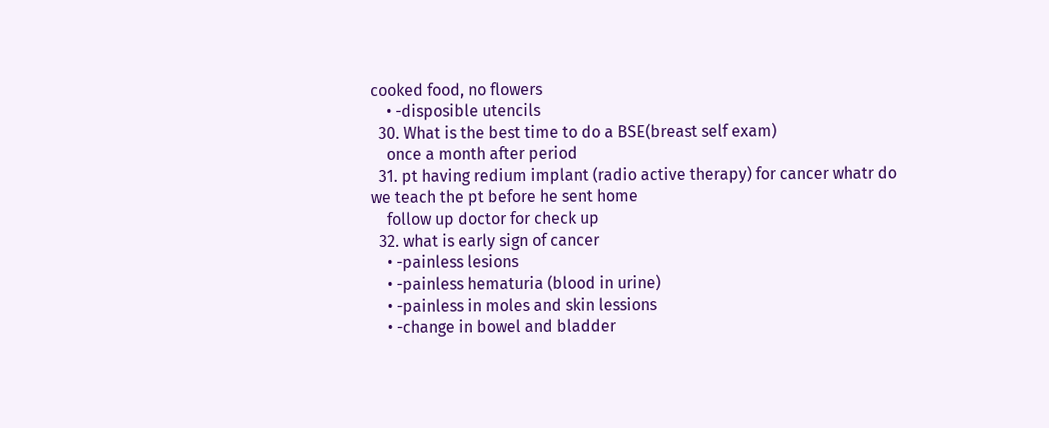cooked food, no flowers
    • -disposible utencils
  30. What is the best time to do a BSE(breast self exam)
    once a month after period
  31. pt having redium implant (radio active therapy) for cancer whatr do we teach the pt before he sent home
    follow up doctor for check up
  32. what is early sign of cancer
    • -painless lesions
    • -painless hematuria (blood in urine)
    • -painless in moles and skin lessions
    • -change in bowel and bladder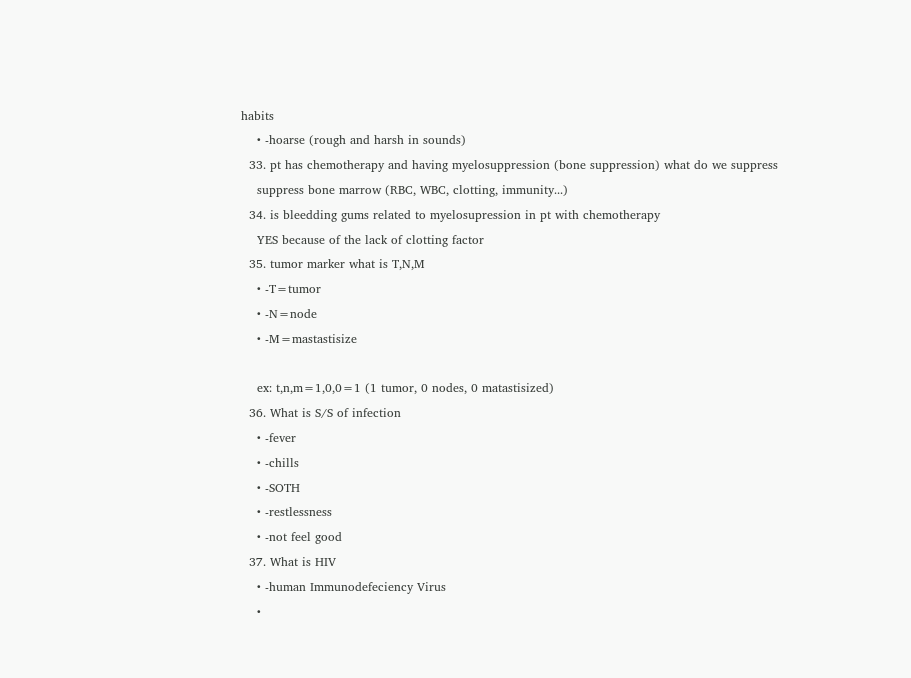habits
    • -hoarse (rough and harsh in sounds)
  33. pt has chemotherapy and having myelosuppression (bone suppression) what do we suppress
    suppress bone marrow (RBC, WBC, clotting, immunity...)
  34. is bleedding gums related to myelosupression in pt with chemotherapy
    YES because of the lack of clotting factor
  35. tumor marker what is T,N,M
    • -T=tumor
    • -N=node
    • -M=mastastisize

    ex: t,n,m=1,0,0=1 (1 tumor, 0 nodes, 0 matastisized)
  36. What is S/S of infection
    • -fever
    • -chills
    • -SOTH
    • -restlessness
    • -not feel good
  37. What is HIV
    • -human Immunodefeciency Virus
    •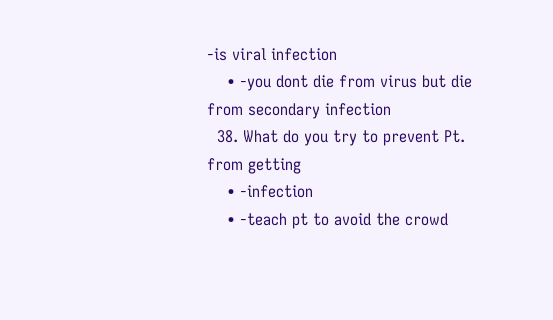-is viral infection
    • -you dont die from virus but die from secondary infection
  38. What do you try to prevent Pt. from getting
    • -infection
    • -teach pt to avoid the crowd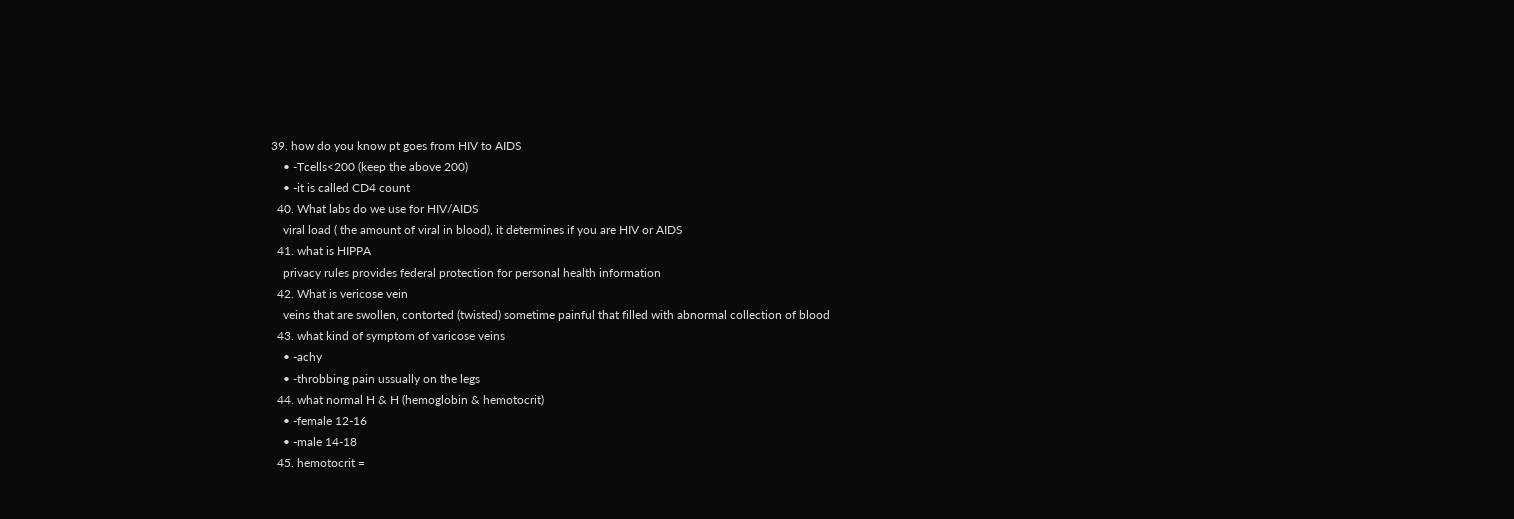39. how do you know pt goes from HIV to AIDS
    • -Tcells<200 (keep the above 200)
    • -it is called CD4 count
  40. What labs do we use for HIV/AIDS
    viral load ( the amount of viral in blood), it determines if you are HIV or AIDS
  41. what is HIPPA
    privacy rules provides federal protection for personal health information
  42. What is vericose vein
    veins that are swollen, contorted (twisted) sometime painful that filled with abnormal collection of blood
  43. what kind of symptom of varicose veins
    • -achy
    • -throbbing pain ussually on the legs
  44. what normal H & H (hemoglobin & hemotocrit)
    • -female 12-16
    • -male 14-18
  45. hemotocrit =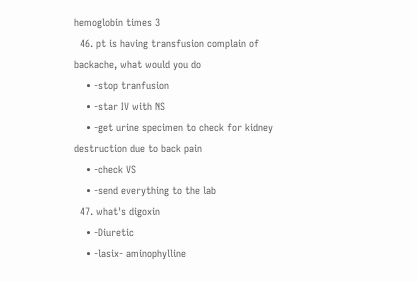hemoglobin times 3
  46. pt is having transfusion complain of backache, what would you do
    • -stop tranfusion
    • -star IV with NS
    • -get urine specimen to check for kidney destruction due to back pain
    • -check VS
    • -send everything to the lab
  47. what's digoxin
    • -Diuretic
    • -lasix- aminophylline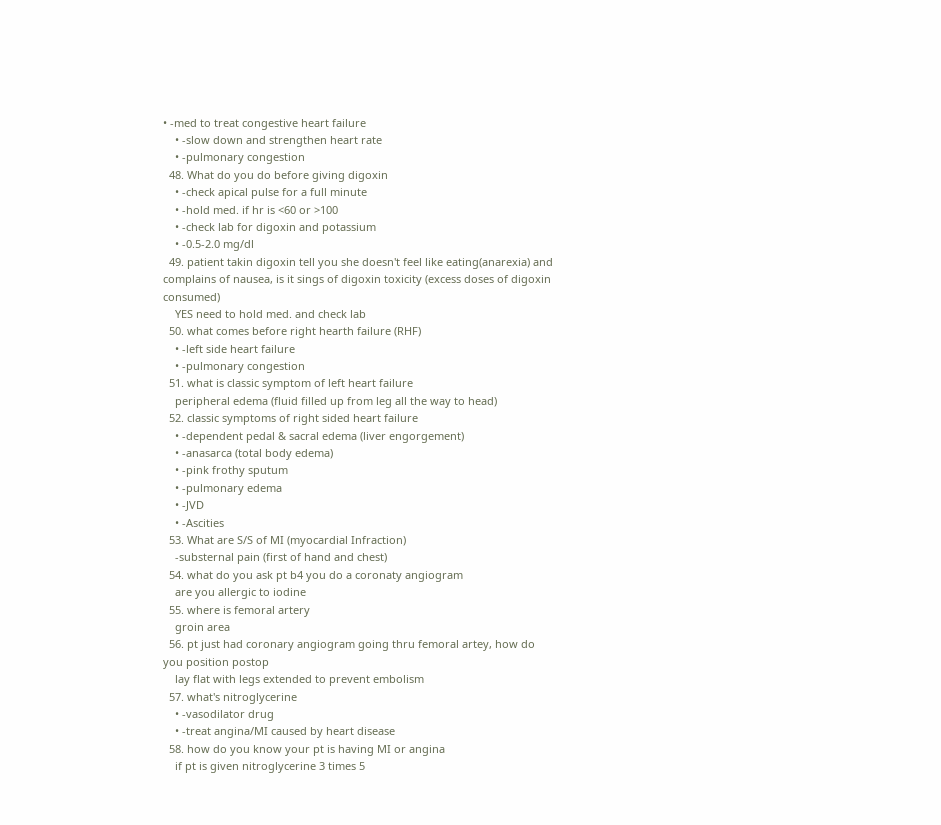• -med to treat congestive heart failure
    • -slow down and strengthen heart rate
    • -pulmonary congestion
  48. What do you do before giving digoxin
    • -check apical pulse for a full minute
    • -hold med. if hr is <60 or >100
    • -check lab for digoxin and potassium
    • -0.5-2.0 mg/dl
  49. patient takin digoxin tell you she doesn't feel like eating(anarexia) and complains of nausea, is it sings of digoxin toxicity (excess doses of digoxin consumed)
    YES need to hold med. and check lab
  50. what comes before right hearth failure (RHF)
    • -left side heart failure
    • -pulmonary congestion
  51. what is classic symptom of left heart failure
    peripheral edema (fluid filled up from leg all the way to head)
  52. classic symptoms of right sided heart failure
    • -dependent pedal & sacral edema (liver engorgement)
    • -anasarca (total body edema)
    • -pink frothy sputum
    • -pulmonary edema
    • -JVD
    • -Ascities
  53. What are S/S of MI (myocardial Infraction)
    -substernal pain (first of hand and chest)
  54. what do you ask pt b4 you do a coronaty angiogram
    are you allergic to iodine
  55. where is femoral artery
    groin area
  56. pt just had coronary angiogram going thru femoral artey, how do you position postop
    lay flat with legs extended to prevent embolism
  57. what's nitroglycerine
    • -vasodilator drug
    • -treat angina/MI caused by heart disease
  58. how do you know your pt is having MI or angina
    if pt is given nitroglycerine 3 times 5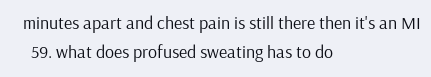minutes apart and chest pain is still there then it's an MI
  59. what does profused sweating has to do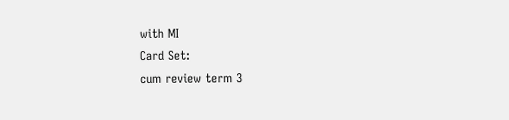with MI
Card Set:
cum review term 3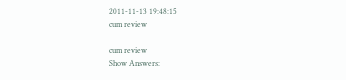2011-11-13 19:48:15
cum review

cum review
Show Answers: